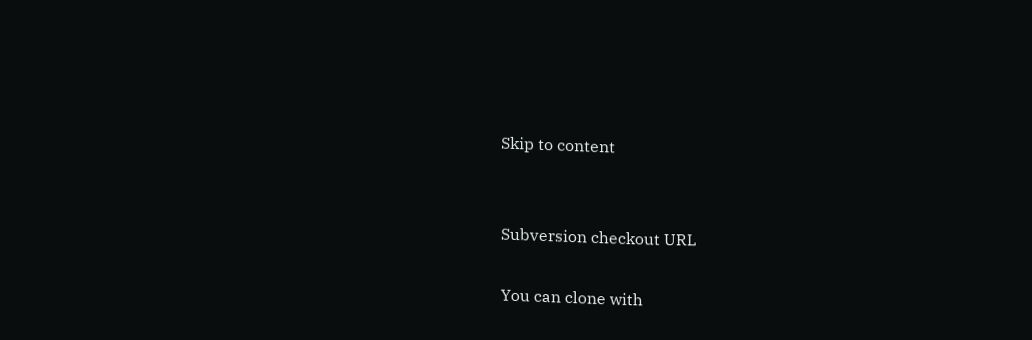Skip to content


Subversion checkout URL

You can clone with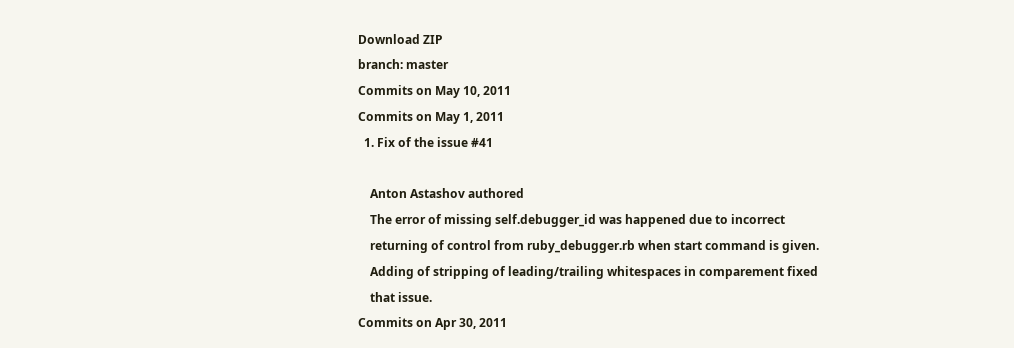Download ZIP
branch: master
Commits on May 10, 2011
Commits on May 1, 2011
  1. Fix of the issue #41

    Anton Astashov authored
    The error of missing self.debugger_id was happened due to incorrect
    returning of control from ruby_debugger.rb when start command is given.
    Adding of stripping of leading/trailing whitespaces in comparement fixed
    that issue.
Commits on Apr 30, 2011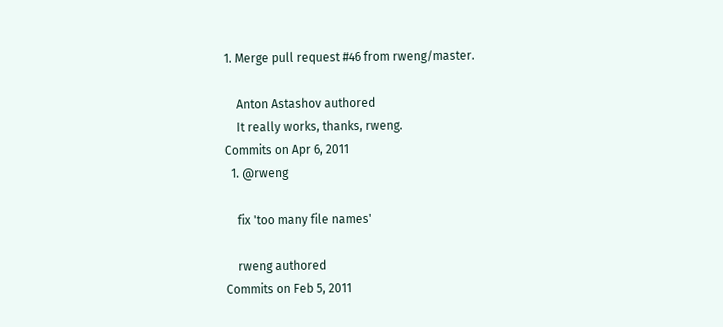1. Merge pull request #46 from rweng/master.

    Anton Astashov authored
    It really works, thanks, rweng.
Commits on Apr 6, 2011
  1. @rweng

    fix 'too many file names'

    rweng authored
Commits on Feb 5, 2011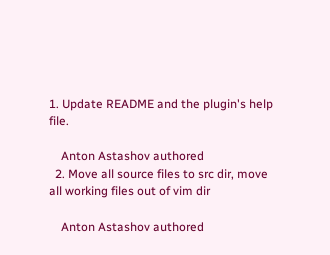1. Update README and the plugin's help file.

    Anton Astashov authored
  2. Move all source files to src dir, move all working files out of vim dir

    Anton Astashov authored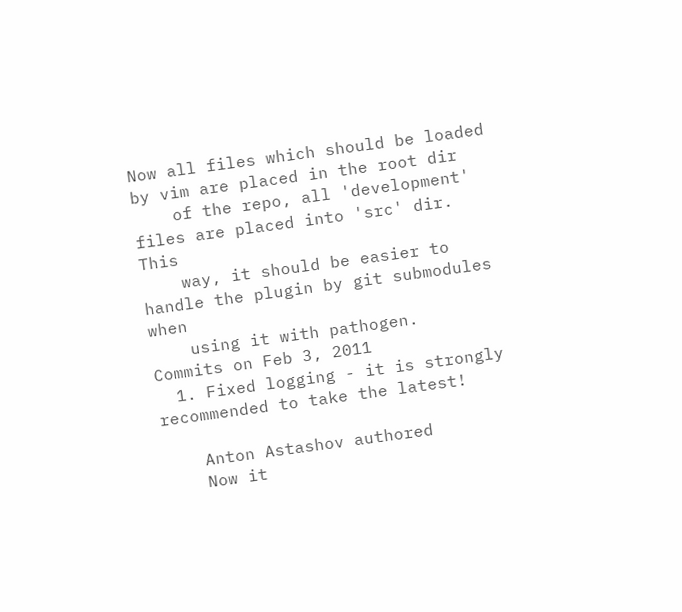Now all files which should be loaded by vim are placed in the root dir
    of the repo, all 'development' files are placed into 'src' dir. This
    way, it should be easier to handle the plugin by git submodules when
    using it with pathogen.
Commits on Feb 3, 2011
  1. Fixed logging - it is strongly recommended to take the latest!

    Anton Astashov authored
    Now it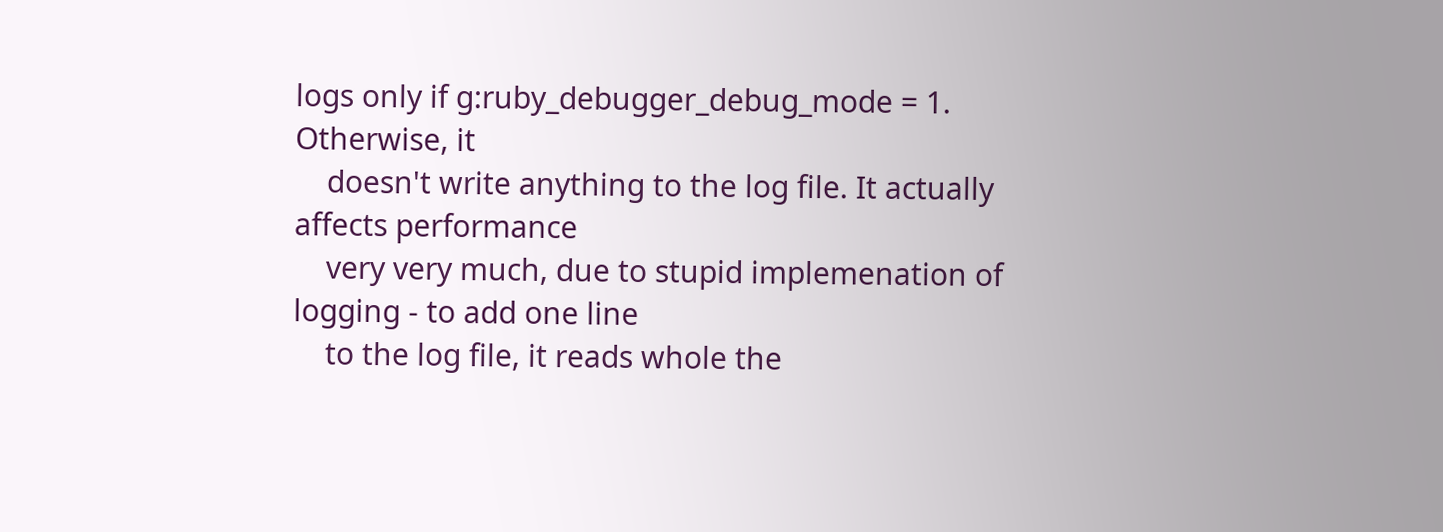logs only if g:ruby_debugger_debug_mode = 1. Otherwise, it
    doesn't write anything to the log file. It actually affects performance
    very very much, due to stupid implemenation of logging - to add one line
    to the log file, it reads whole the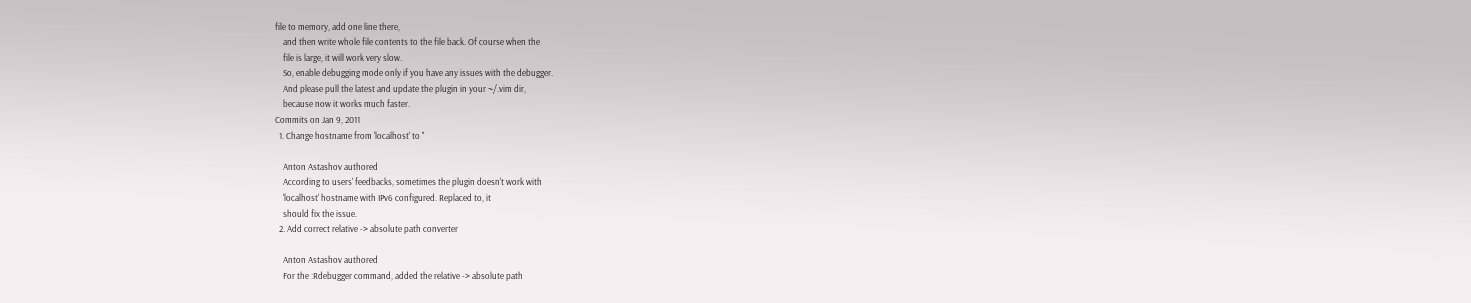file to memory, add one line there,
    and then write whole file contents to the file back. Of course when the
    file is large, it will work very slow.
    So, enable debugging mode only if you have any issues with the debugger.
    And please pull the latest and update the plugin in your ~/.vim dir,
    because now it works much faster.
Commits on Jan 9, 2011
  1. Change hostname from 'localhost' to ''

    Anton Astashov authored
    According to users' feedbacks, sometimes the plugin doesn't work with
    'localhost' hostname with IPv6 configured. Replaced to, it
    should fix the issue.
  2. Add correct relative -> absolute path converter

    Anton Astashov authored
    For the :Rdebugger command, added the relative -> absolute path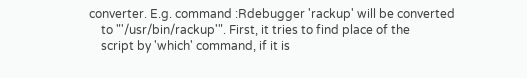converter. E.g. command :Rdebugger 'rackup' will be converted
    to "'/usr/bin/rackup'". First, it tries to find place of the
    script by 'which' command, if it is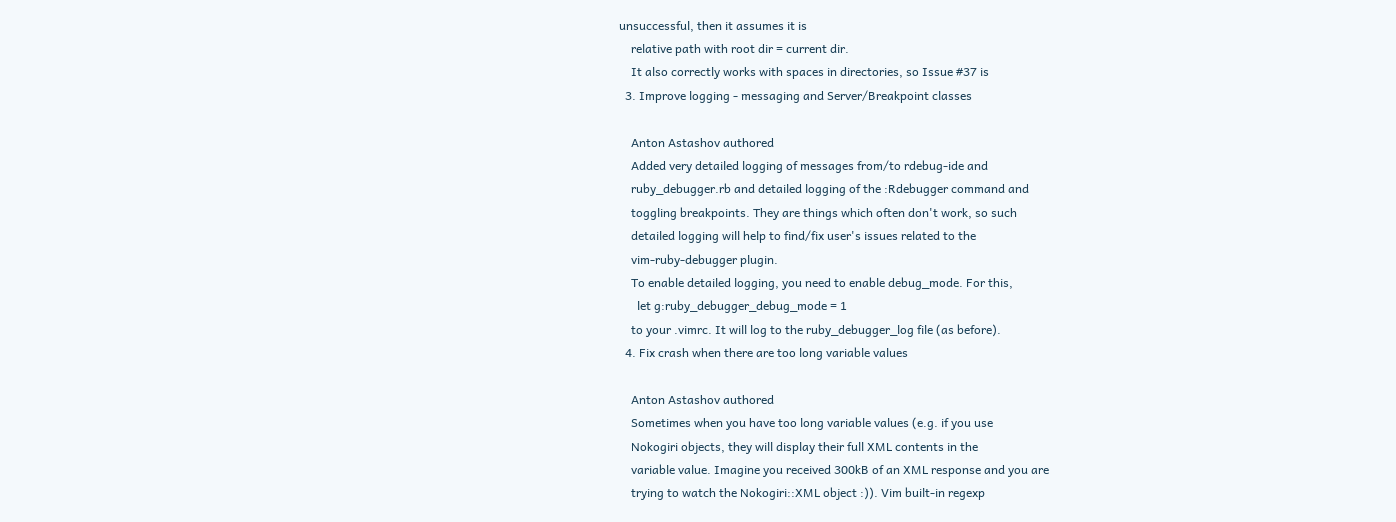unsuccessful, then it assumes it is
    relative path with root dir = current dir.
    It also correctly works with spaces in directories, so Issue #37 is
  3. Improve logging - messaging and Server/Breakpoint classes

    Anton Astashov authored
    Added very detailed logging of messages from/to rdebug-ide and
    ruby_debugger.rb and detailed logging of the :Rdebugger command and
    toggling breakpoints. They are things which often don't work, so such
    detailed logging will help to find/fix user's issues related to the
    vim-ruby-debugger plugin.
    To enable detailed logging, you need to enable debug_mode. For this,
      let g:ruby_debugger_debug_mode = 1
    to your .vimrc. It will log to the ruby_debugger_log file (as before).
  4. Fix crash when there are too long variable values

    Anton Astashov authored
    Sometimes when you have too long variable values (e.g. if you use
    Nokogiri objects, they will display their full XML contents in the
    variable value. Imagine you received 300kB of an XML response and you are
    trying to watch the Nokogiri::XML object :)). Vim built-in regexp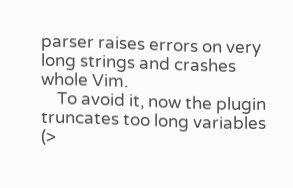parser raises errors on very long strings and crashes whole Vim.
    To avoid it, now the plugin truncates too long variables (>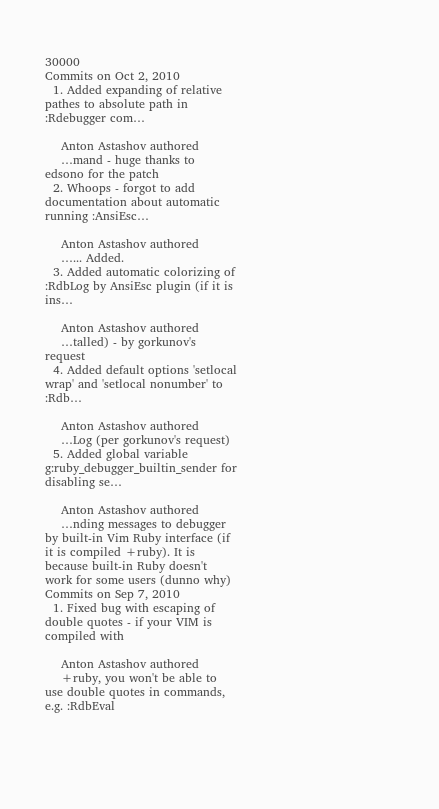30000
Commits on Oct 2, 2010
  1. Added expanding of relative pathes to absolute path in :Rdebugger com…

    Anton Astashov authored
    …mand - huge thanks to edsono for the patch
  2. Whoops - forgot to add documentation about automatic running :AnsiEsc…

    Anton Astashov authored
    …... Added.
  3. Added automatic colorizing of :RdbLog by AnsiEsc plugin (if it is ins…

    Anton Astashov authored
    …talled) - by gorkunov's request
  4. Added default options 'setlocal wrap' and 'setlocal nonumber' to :Rdb…

    Anton Astashov authored
    …Log (per gorkunov's request)
  5. Added global variable g:ruby_debugger_builtin_sender for disabling se…

    Anton Astashov authored
    …nding messages to debugger by built-in Vim Ruby interface (if it is compiled +ruby). It is because built-in Ruby doesn't work for some users (dunno why)
Commits on Sep 7, 2010
  1. Fixed bug with escaping of double quotes - if your VIM is compiled with

    Anton Astashov authored
    +ruby, you won't be able to use double quotes in commands, e.g. :RdbEval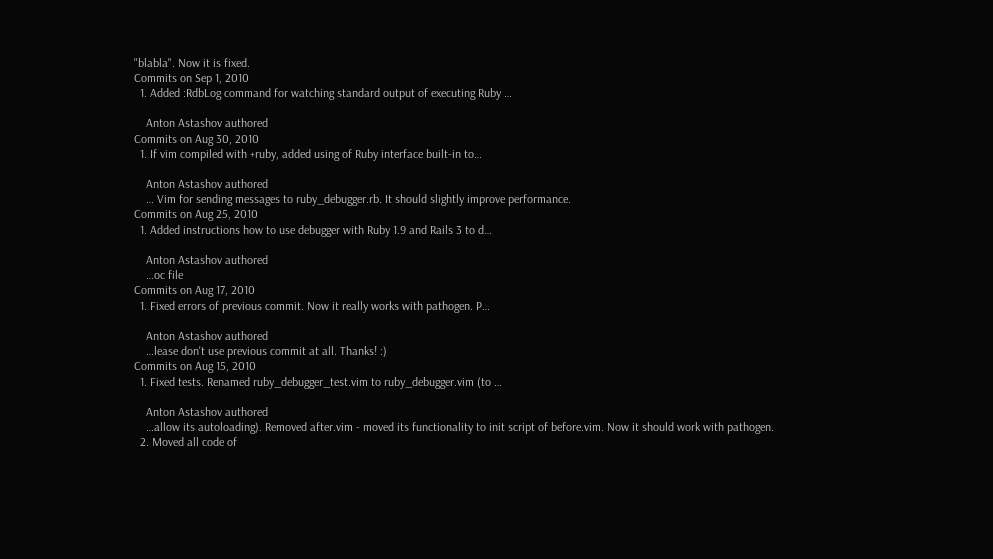"blabla". Now it is fixed.
Commits on Sep 1, 2010
  1. Added :RdbLog command for watching standard output of executing Ruby …

    Anton Astashov authored
Commits on Aug 30, 2010
  1. If vim compiled with +ruby, added using of Ruby interface built-in to…

    Anton Astashov authored
    … Vim for sending messages to ruby_debugger.rb. It should slightly improve performance.
Commits on Aug 25, 2010
  1. Added instructions how to use debugger with Ruby 1.9 and Rails 3 to d…

    Anton Astashov authored
    …oc file
Commits on Aug 17, 2010
  1. Fixed errors of previous commit. Now it really works with pathogen. P…

    Anton Astashov authored
    …lease don't use previous commit at all. Thanks! :)
Commits on Aug 15, 2010
  1. Fixed tests. Renamed ruby_debugger_test.vim to ruby_debugger.vim (to …

    Anton Astashov authored
    …allow its autoloading). Removed after.vim - moved its functionality to init script of before.vim. Now it should work with pathogen.
  2. Moved all code of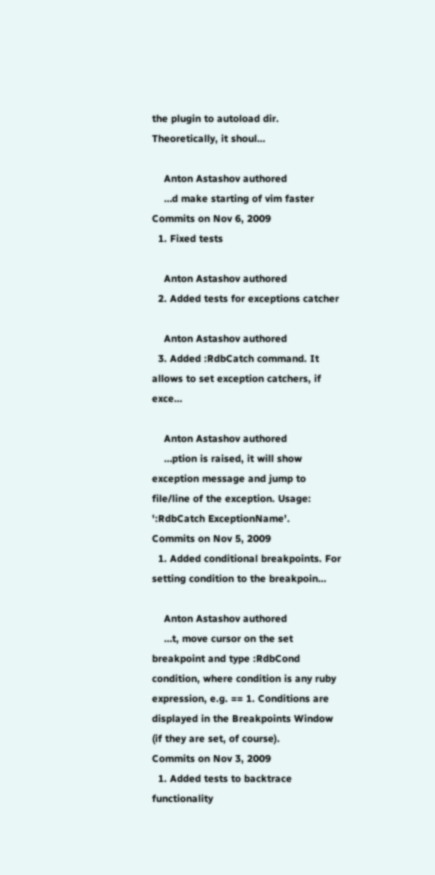the plugin to autoload dir. Theoretically, it shoul…

    Anton Astashov authored
    …d make starting of vim faster
Commits on Nov 6, 2009
  1. Fixed tests

    Anton Astashov authored
  2. Added tests for exceptions catcher

    Anton Astashov authored
  3. Added :RdbCatch command. It allows to set exception catchers, if exce…

    Anton Astashov authored
    …ption is raised, it will show exception message and jump to file/line of the exception. Usage: ':RdbCatch ExceptionName'.
Commits on Nov 5, 2009
  1. Added conditional breakpoints. For setting condition to the breakpoin…

    Anton Astashov authored
    …t, move cursor on the set breakpoint and type :RdbCond condition, where condition is any ruby expression, e.g. == 1. Conditions are displayed in the Breakpoints Window (if they are set, of course).
Commits on Nov 3, 2009
  1. Added tests to backtrace functionality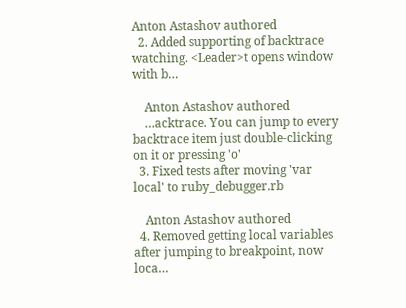Anton Astashov authored
  2. Added supporting of backtrace watching. <Leader>t opens window with b…

    Anton Astashov authored
    …acktrace. You can jump to every backtrace item just double-clicking on it or pressing 'o'
  3. Fixed tests after moving 'var local' to ruby_debugger.rb

    Anton Astashov authored
  4. Removed getting local variables after jumping to breakpoint, now loca…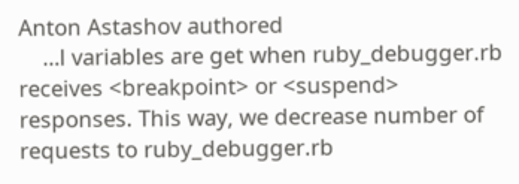Anton Astashov authored
    …l variables are get when ruby_debugger.rb receives <breakpoint> or <suspend> responses. This way, we decrease number of requests to ruby_debugger.rb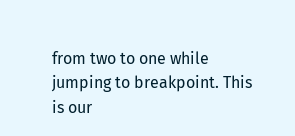from two to one while jumping to breakpoint. This is our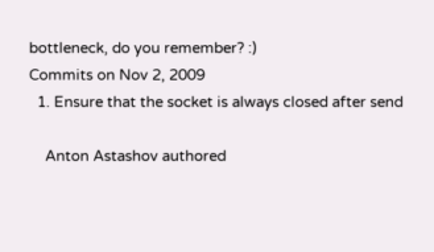bottleneck, do you remember? :)
Commits on Nov 2, 2009
  1. Ensure that the socket is always closed after send

    Anton Astashov authored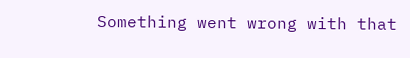Something went wrong with that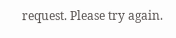request. Please try again.